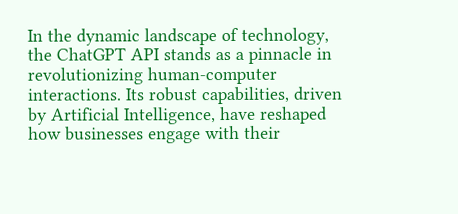In the dynamic landscape of technology, the ChatGPT API stands as a pinnacle in revolutionizing human-computer interactions. Its robust capabilities, driven by Artificial Intelligence, have reshaped how businesses engage with their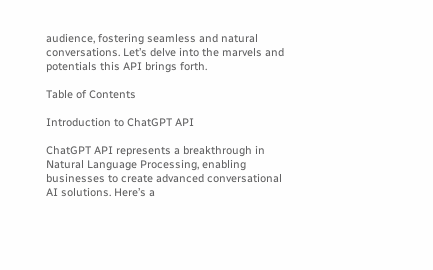audience, fostering seamless and natural conversations. Let’s delve into the marvels and potentials this API brings forth.

Table of Contents

Introduction to ChatGPT API

ChatGPT API represents a breakthrough in Natural Language Processing, enabling businesses to create advanced conversational AI solutions. Here’s a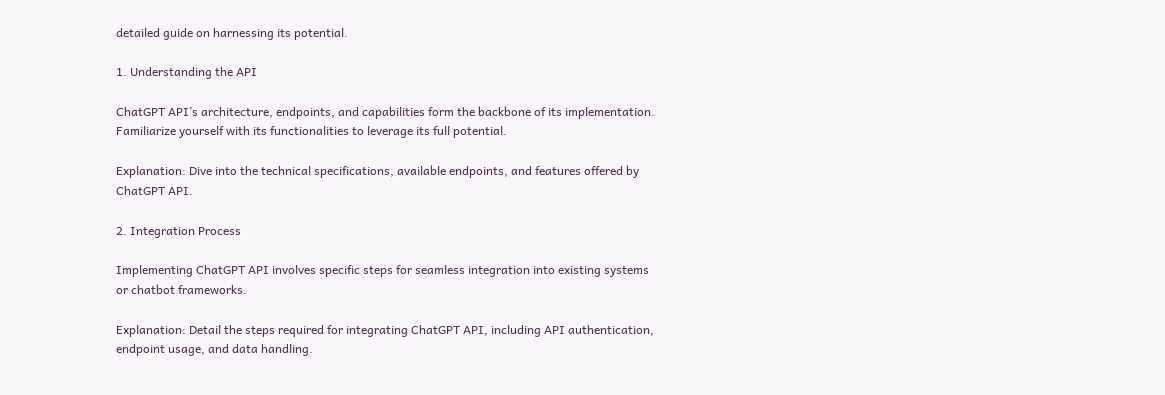detailed guide on harnessing its potential.

1. Understanding the API

ChatGPT API’s architecture, endpoints, and capabilities form the backbone of its implementation. Familiarize yourself with its functionalities to leverage its full potential.

Explanation: Dive into the technical specifications, available endpoints, and features offered by ChatGPT API.

2. Integration Process

Implementing ChatGPT API involves specific steps for seamless integration into existing systems or chatbot frameworks.

Explanation: Detail the steps required for integrating ChatGPT API, including API authentication, endpoint usage, and data handling.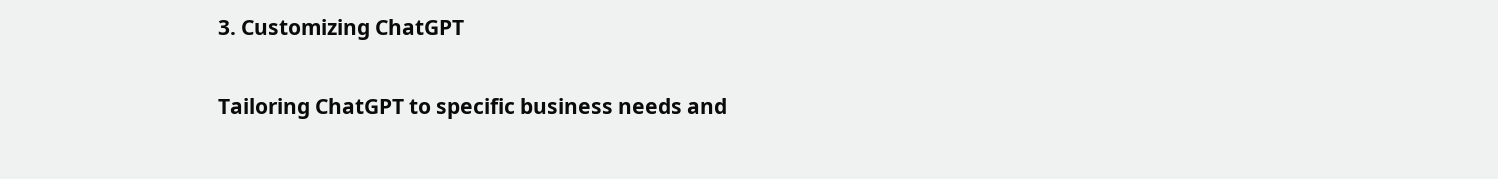3. Customizing ChatGPT

Tailoring ChatGPT to specific business needs and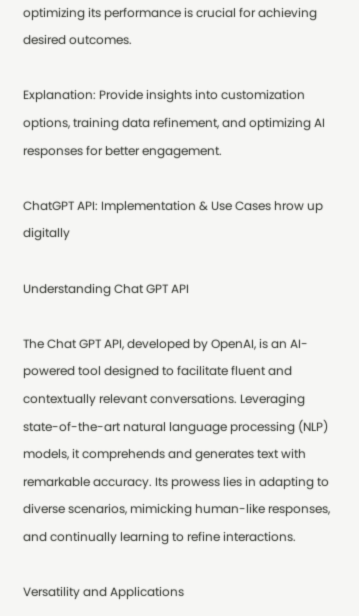optimizing its performance is crucial for achieving desired outcomes.

Explanation: Provide insights into customization options, training data refinement, and optimizing AI responses for better engagement.

ChatGPT API: Implementation & Use Cases hrow up digitally

Understanding Chat GPT API

The Chat GPT API, developed by OpenAI, is an AI-powered tool designed to facilitate fluent and contextually relevant conversations. Leveraging state-of-the-art natural language processing (NLP) models, it comprehends and generates text with remarkable accuracy. Its prowess lies in adapting to diverse scenarios, mimicking human-like responses, and continually learning to refine interactions.

Versatility and Applications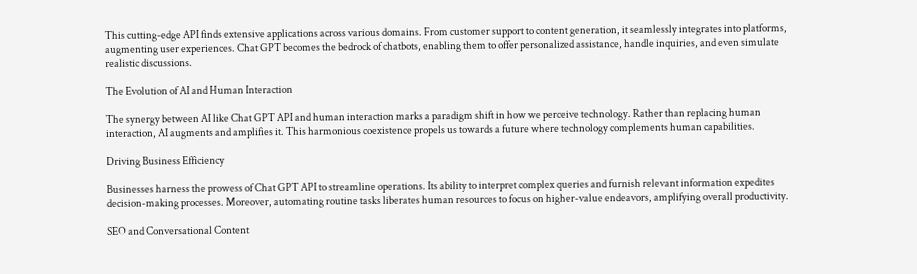This cutting-edge API finds extensive applications across various domains. From customer support to content generation, it seamlessly integrates into platforms, augmenting user experiences. Chat GPT becomes the bedrock of chatbots, enabling them to offer personalized assistance, handle inquiries, and even simulate realistic discussions.

The Evolution of AI and Human Interaction

The synergy between AI like Chat GPT API and human interaction marks a paradigm shift in how we perceive technology. Rather than replacing human interaction, AI augments and amplifies it. This harmonious coexistence propels us towards a future where technology complements human capabilities.

Driving Business Efficiency

Businesses harness the prowess of Chat GPT API to streamline operations. Its ability to interpret complex queries and furnish relevant information expedites decision-making processes. Moreover, automating routine tasks liberates human resources to focus on higher-value endeavors, amplifying overall productivity.

SEO and Conversational Content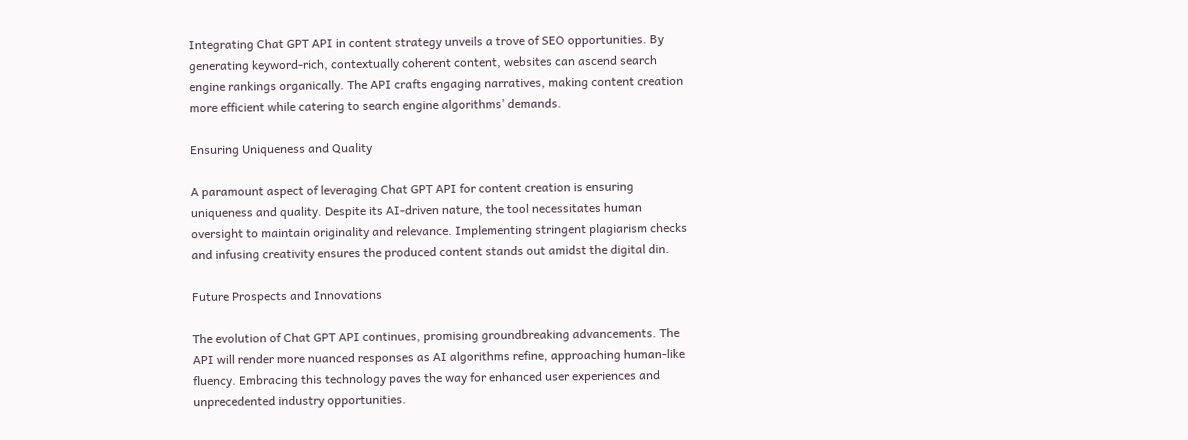Integrating Chat GPT API in content strategy unveils a trove of SEO opportunities. By generating keyword-rich, contextually coherent content, websites can ascend search engine rankings organically. The API crafts engaging narratives, making content creation more efficient while catering to search engine algorithms’ demands.

Ensuring Uniqueness and Quality

A paramount aspect of leveraging Chat GPT API for content creation is ensuring uniqueness and quality. Despite its AI-driven nature, the tool necessitates human oversight to maintain originality and relevance. Implementing stringent plagiarism checks and infusing creativity ensures the produced content stands out amidst the digital din.

Future Prospects and Innovations

The evolution of Chat GPT API continues, promising groundbreaking advancements. The API will render more nuanced responses as AI algorithms refine, approaching human-like fluency. Embracing this technology paves the way for enhanced user experiences and unprecedented industry opportunities.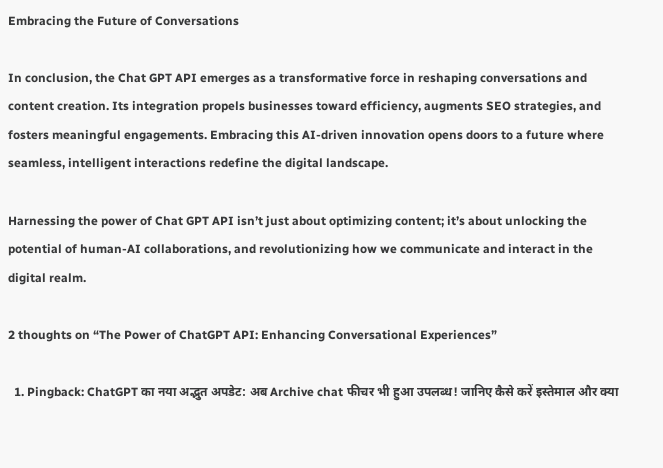Embracing the Future of Conversations

In conclusion, the Chat GPT API emerges as a transformative force in reshaping conversations and content creation. Its integration propels businesses toward efficiency, augments SEO strategies, and fosters meaningful engagements. Embracing this AI-driven innovation opens doors to a future where seamless, intelligent interactions redefine the digital landscape.

Harnessing the power of Chat GPT API isn’t just about optimizing content; it’s about unlocking the potential of human-AI collaborations, and revolutionizing how we communicate and interact in the digital realm.

2 thoughts on “The Power of ChatGPT API: Enhancing Conversational Experiences”

  1. Pingback: ChatGPT का नया अद्भुत अपडेट: अब Archive chat फीचर भी हुआ उपलब्ध! जानिए कैसे करें इस्तेमाल और क्या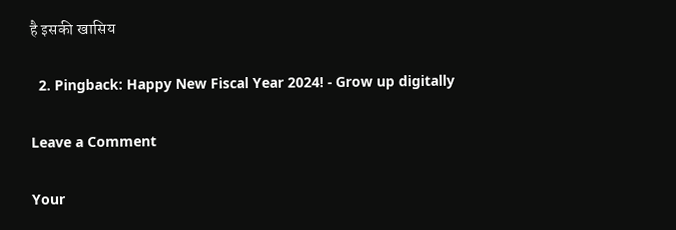है इसकी खासिय

  2. Pingback: Happy New Fiscal Year 2024! - Grow up digitally

Leave a Comment

Your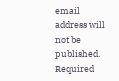email address will not be published. Required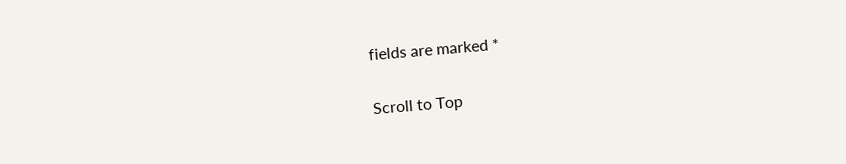fields are marked *

Scroll to Top